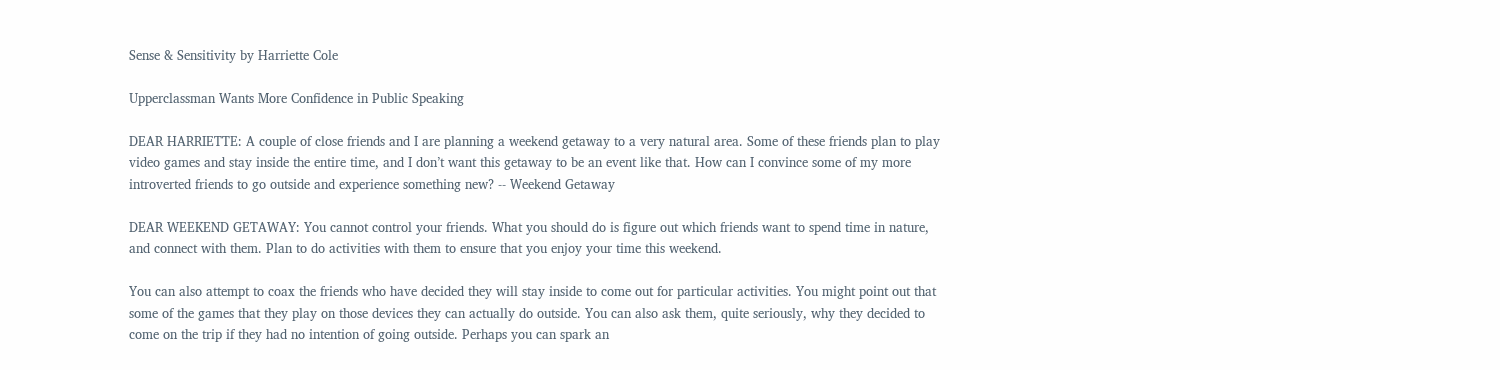Sense & Sensitivity by Harriette Cole

Upperclassman Wants More Confidence in Public Speaking

DEAR HARRIETTE: A couple of close friends and I are planning a weekend getaway to a very natural area. Some of these friends plan to play video games and stay inside the entire time, and I don’t want this getaway to be an event like that. How can I convince some of my more introverted friends to go outside and experience something new? -- Weekend Getaway

DEAR WEEKEND GETAWAY: You cannot control your friends. What you should do is figure out which friends want to spend time in nature, and connect with them. Plan to do activities with them to ensure that you enjoy your time this weekend.

You can also attempt to coax the friends who have decided they will stay inside to come out for particular activities. You might point out that some of the games that they play on those devices they can actually do outside. You can also ask them, quite seriously, why they decided to come on the trip if they had no intention of going outside. Perhaps you can spark an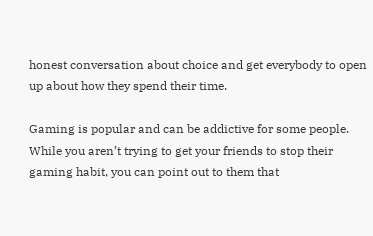honest conversation about choice and get everybody to open up about how they spend their time.

Gaming is popular and can be addictive for some people. While you aren’t trying to get your friends to stop their gaming habit, you can point out to them that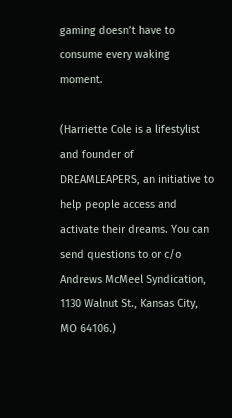gaming doesn’t have to consume every waking moment.

(Harriette Cole is a lifestylist and founder of DREAMLEAPERS, an initiative to help people access and activate their dreams. You can send questions to or c/o Andrews McMeel Syndication, 1130 Walnut St., Kansas City, MO 64106.)